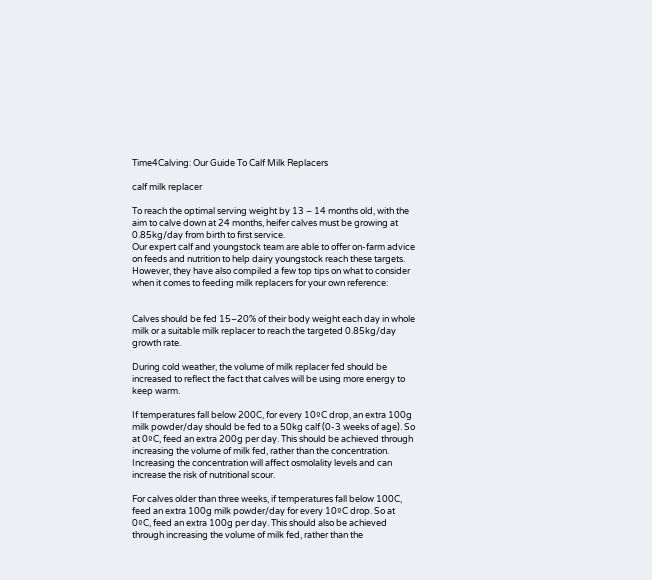Time4Calving: Our Guide To Calf Milk Replacers

calf milk replacer

To reach the optimal serving weight by 13 – 14 months old, with the aim to calve down at 24 months, heifer calves must be growing at 0.85kg/day from birth to first service.
Our expert calf and youngstock team are able to offer on-farm advice on feeds and nutrition to help dairy youngstock reach these targets. However, they have also compiled a few top tips on what to consider when it comes to feeding milk replacers for your own reference:


Calves should be fed 15–20% of their body weight each day in whole milk or a suitable milk replacer to reach the targeted 0.85kg/day growth rate.

During cold weather, the volume of milk replacer fed should be increased to reflect the fact that calves will be using more energy to keep warm.

If temperatures fall below 200C, for every 10ºC drop, an extra 100g milk powder/day should be fed to a 50kg calf (0-3 weeks of age). So at 0ºC, feed an extra 200g per day. This should be achieved through increasing the volume of milk fed, rather than the concentration. Increasing the concentration will affect osmolality levels and can increase the risk of nutritional scour.

For calves older than three weeks, if temperatures fall below 100C, feed an extra 100g milk powder/day for every 10ºC drop. So at 0ºC, feed an extra 100g per day. This should also be achieved through increasing the volume of milk fed, rather than the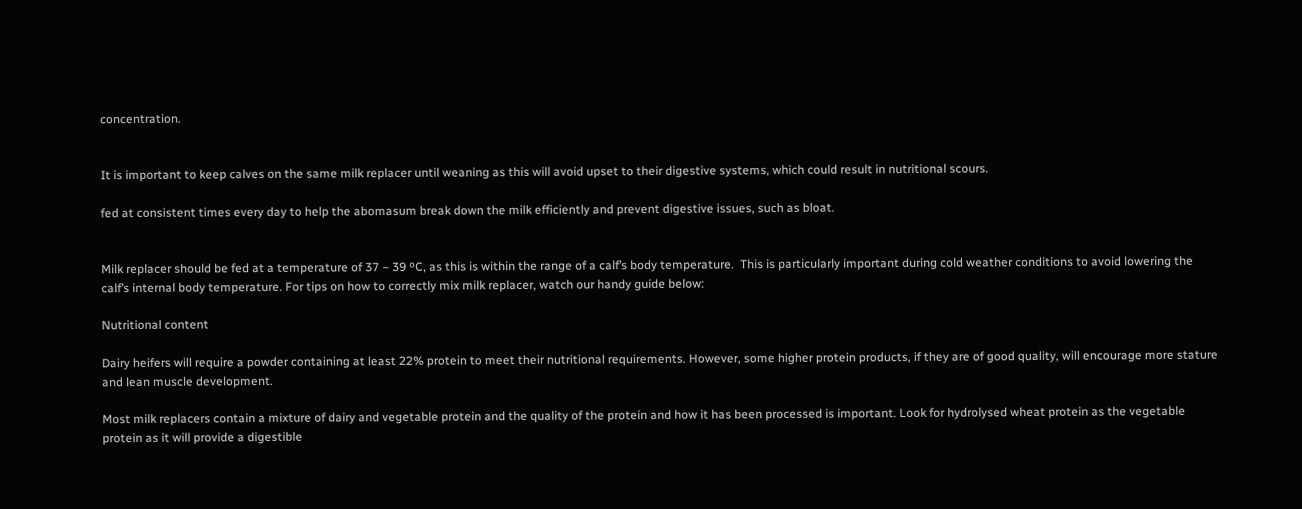concentration.


It is important to keep calves on the same milk replacer until weaning as this will avoid upset to their digestive systems, which could result in nutritional scours.

fed at consistent times every day to help the abomasum break down the milk efficiently and prevent digestive issues, such as bloat.


Milk replacer should be fed at a temperature of 37 – 39 ºC, as this is within the range of a calf’s body temperature.  This is particularly important during cold weather conditions to avoid lowering the calf’s internal body temperature. For tips on how to correctly mix milk replacer, watch our handy guide below:

Nutritional content

Dairy heifers will require a powder containing at least 22% protein to meet their nutritional requirements. However, some higher protein products, if they are of good quality, will encourage more stature and lean muscle development.

Most milk replacers contain a mixture of dairy and vegetable protein and the quality of the protein and how it has been processed is important. Look for hydrolysed wheat protein as the vegetable protein as it will provide a digestible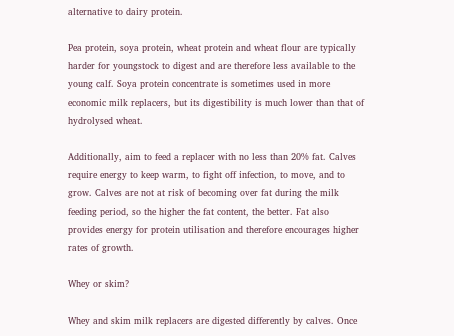alternative to dairy protein.

Pea protein, soya protein, wheat protein and wheat flour are typically harder for youngstock to digest and are therefore less available to the young calf. Soya protein concentrate is sometimes used in more economic milk replacers, but its digestibility is much lower than that of hydrolysed wheat.

Additionally, aim to feed a replacer with no less than 20% fat. Calves require energy to keep warm, to fight off infection, to move, and to grow. Calves are not at risk of becoming over fat during the milk feeding period, so the higher the fat content, the better. Fat also provides energy for protein utilisation and therefore encourages higher rates of growth.

Whey or skim?

Whey and skim milk replacers are digested differently by calves. Once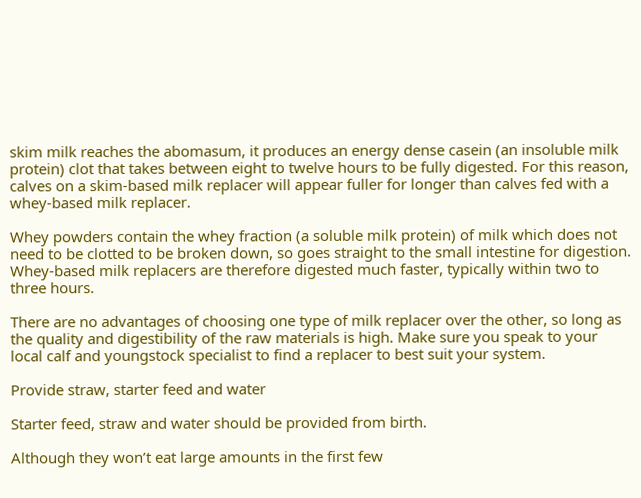skim milk reaches the abomasum, it produces an energy dense casein (an insoluble milk protein) clot that takes between eight to twelve hours to be fully digested. For this reason, calves on a skim-based milk replacer will appear fuller for longer than calves fed with a whey-based milk replacer.

Whey powders contain the whey fraction (a soluble milk protein) of milk which does not need to be clotted to be broken down, so goes straight to the small intestine for digestion. Whey-based milk replacers are therefore digested much faster, typically within two to three hours.

There are no advantages of choosing one type of milk replacer over the other, so long as the quality and digestibility of the raw materials is high. Make sure you speak to your local calf and youngstock specialist to find a replacer to best suit your system.

Provide straw, starter feed and water

Starter feed, straw and water should be provided from birth.

Although they won’t eat large amounts in the first few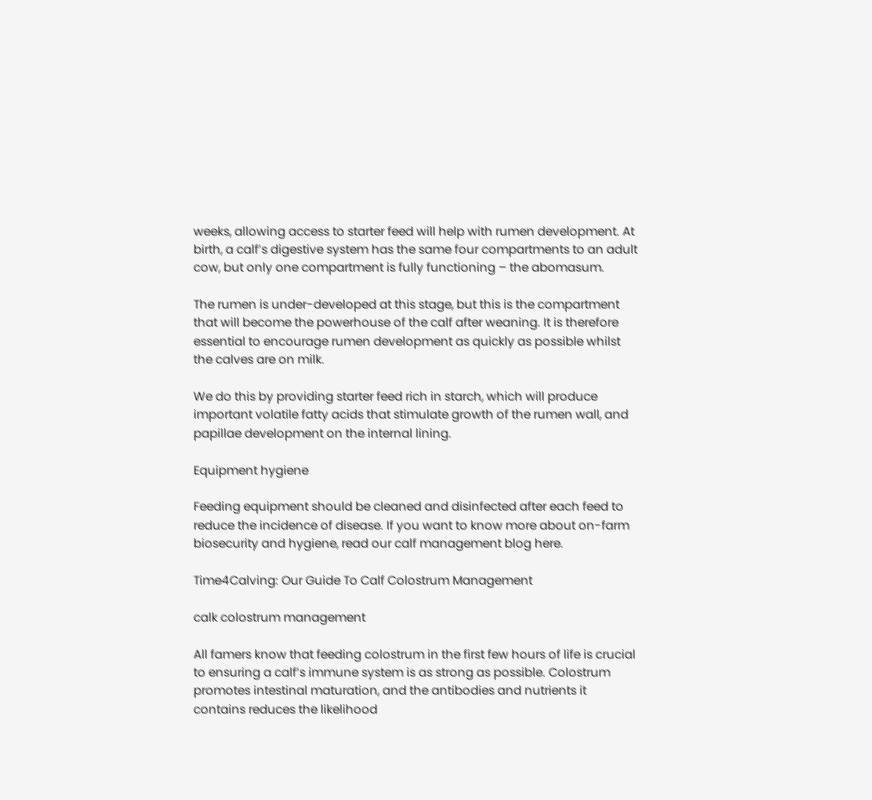weeks, allowing access to starter feed will help with rumen development. At birth, a calf’s digestive system has the same four compartments to an adult cow, but only one compartment is fully functioning – the abomasum.

The rumen is under-developed at this stage, but this is the compartment that will become the powerhouse of the calf after weaning. It is therefore essential to encourage rumen development as quickly as possible whilst the calves are on milk.

We do this by providing starter feed rich in starch, which will produce important volatile fatty acids that stimulate growth of the rumen wall, and papillae development on the internal lining.

Equipment hygiene

Feeding equipment should be cleaned and disinfected after each feed to reduce the incidence of disease. If you want to know more about on-farm biosecurity and hygiene, read our calf management blog here.

Time4Calving: Our Guide To Calf Colostrum Management

calk colostrum management

All famers know that feeding colostrum in the first few hours of life is crucial to ensuring a calf’s immune system is as strong as possible. Colostrum promotes intestinal maturation, and the antibodies and nutrients it contains reduces the likelihood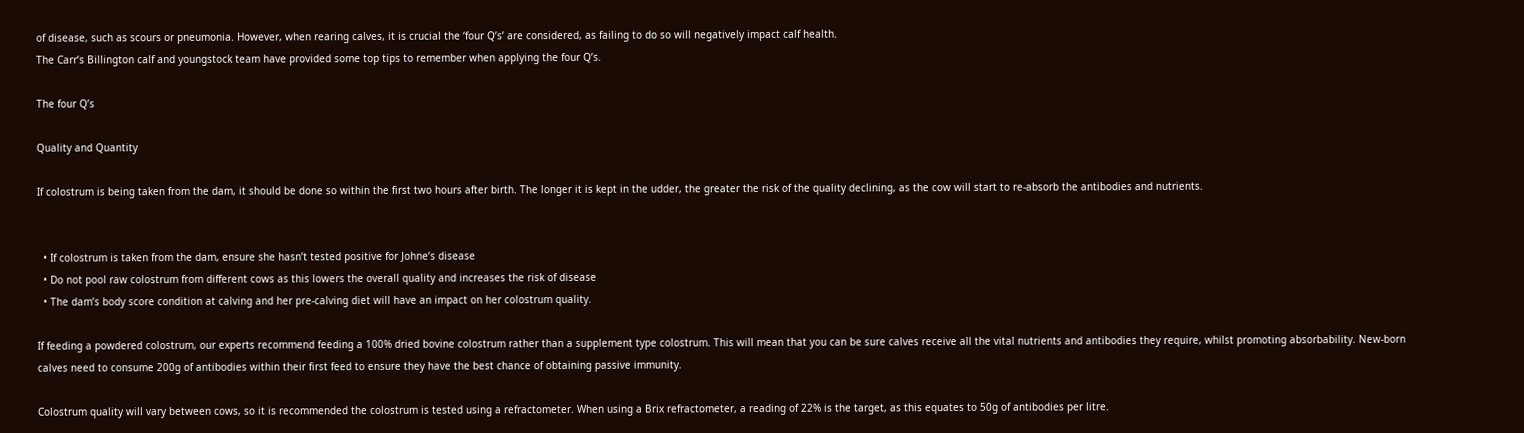of disease, such as scours or pneumonia. However, when rearing calves, it is crucial the ‘four Q’s’ are considered, as failing to do so will negatively impact calf health.
The Carr’s Billington calf and youngstock team have provided some top tips to remember when applying the four Q’s.

The four Q’s

Quality and Quantity

If colostrum is being taken from the dam, it should be done so within the first two hours after birth. The longer it is kept in the udder, the greater the risk of the quality declining, as the cow will start to re-absorb the antibodies and nutrients.


  • If colostrum is taken from the dam, ensure she hasn’t tested positive for Johne’s disease
  • Do not pool raw colostrum from different cows as this lowers the overall quality and increases the risk of disease
  • The dam’s body score condition at calving and her pre-calving diet will have an impact on her colostrum quality.

If feeding a powdered colostrum, our experts recommend feeding a 100% dried bovine colostrum rather than a supplement type colostrum. This will mean that you can be sure calves receive all the vital nutrients and antibodies they require, whilst promoting absorbability. New-born calves need to consume 200g of antibodies within their first feed to ensure they have the best chance of obtaining passive immunity.

Colostrum quality will vary between cows, so it is recommended the colostrum is tested using a refractometer. When using a Brix refractometer, a reading of 22% is the target, as this equates to 50g of antibodies per litre.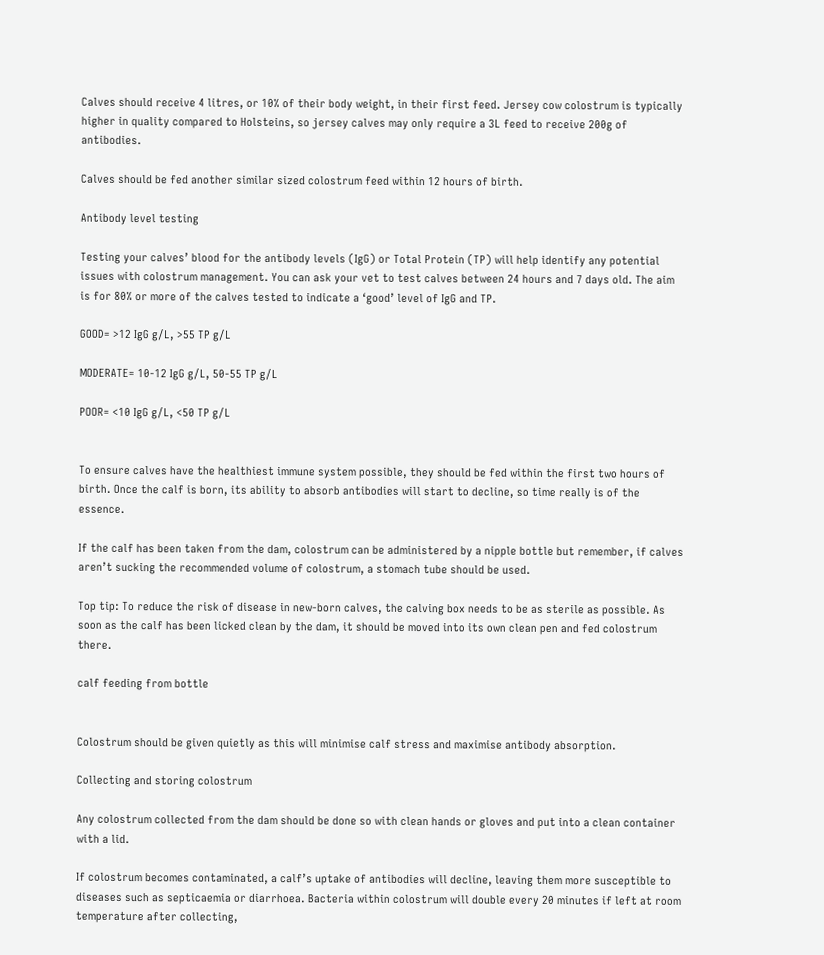Calves should receive 4 litres, or 10% of their body weight, in their first feed. Jersey cow colostrum is typically higher in quality compared to Holsteins, so jersey calves may only require a 3L feed to receive 200g of antibodies.

Calves should be fed another similar sized colostrum feed within 12 hours of birth.

Antibody level testing

Testing your calves’ blood for the antibody levels (IgG) or Total Protein (TP) will help identify any potential issues with colostrum management. You can ask your vet to test calves between 24 hours and 7 days old. The aim is for 80% or more of the calves tested to indicate a ‘good’ level of IgG and TP.

GOOD= >12 IgG g/L, >55 TP g/L

MODERATE= 10-12 IgG g/L, 50-55 TP g/L

POOR= <10 IgG g/L, <50 TP g/L


To ensure calves have the healthiest immune system possible, they should be fed within the first two hours of birth. Once the calf is born, its ability to absorb antibodies will start to decline, so time really is of the essence.

If the calf has been taken from the dam, colostrum can be administered by a nipple bottle but remember, if calves aren’t sucking the recommended volume of colostrum, a stomach tube should be used.

Top tip: To reduce the risk of disease in new-born calves, the calving box needs to be as sterile as possible. As soon as the calf has been licked clean by the dam, it should be moved into its own clean pen and fed colostrum there.

calf feeding from bottle


Colostrum should be given quietly as this will minimise calf stress and maximise antibody absorption.

Collecting and storing colostrum

Any colostrum collected from the dam should be done so with clean hands or gloves and put into a clean container with a lid.

If colostrum becomes contaminated, a calf’s uptake of antibodies will decline, leaving them more susceptible to diseases such as septicaemia or diarrhoea. Bacteria within colostrum will double every 20 minutes if left at room temperature after collecting,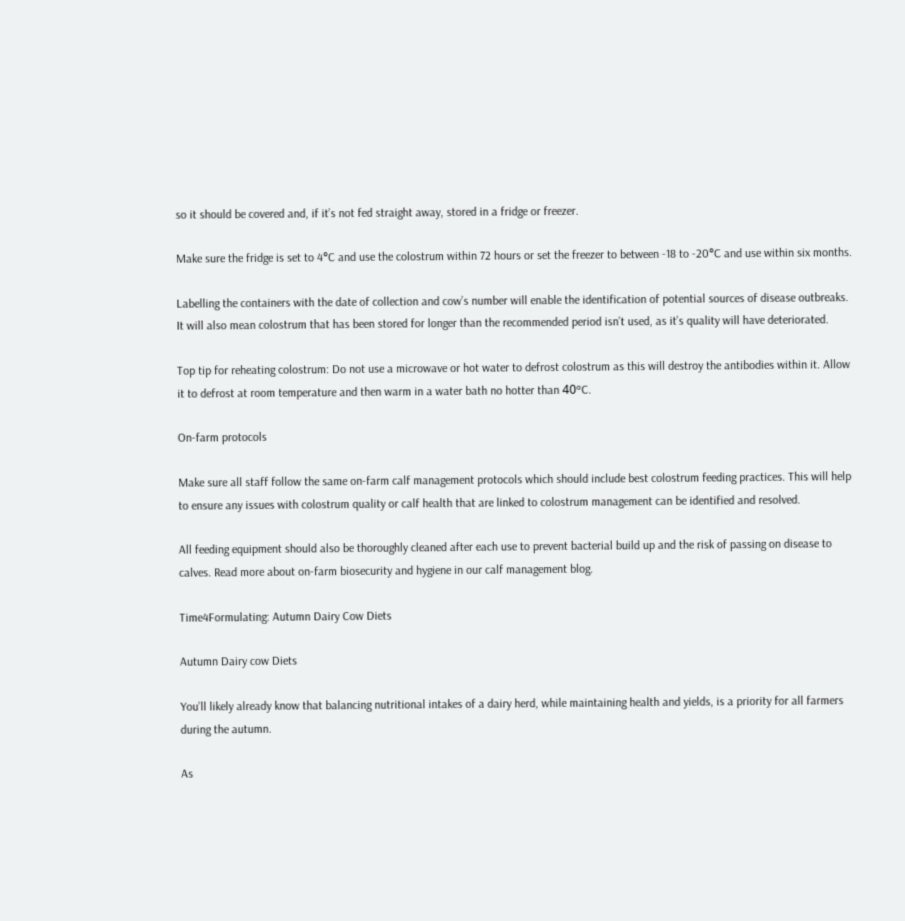so it should be covered and, if it’s not fed straight away, stored in a fridge or freezer.

Make sure the fridge is set to 4°C and use the colostrum within 72 hours or set the freezer to between -18 to -20°C and use within six months.

Labelling the containers with the date of collection and cow’s number will enable the identification of potential sources of disease outbreaks. It will also mean colostrum that has been stored for longer than the recommended period isn’t used, as it’s quality will have deteriorated.

Top tip for reheating colostrum: Do not use a microwave or hot water to defrost colostrum as this will destroy the antibodies within it. Allow it to defrost at room temperature and then warm in a water bath no hotter than 40ᵒC.

On-farm protocols

Make sure all staff follow the same on-farm calf management protocols which should include best colostrum feeding practices. This will help to ensure any issues with colostrum quality or calf health that are linked to colostrum management can be identified and resolved.

All feeding equipment should also be thoroughly cleaned after each use to prevent bacterial build up and the risk of passing on disease to calves. Read more about on-farm biosecurity and hygiene in our calf management blog.

Time4Formulating: Autumn Dairy Cow Diets

Autumn Dairy cow Diets

You’ll likely already know that balancing nutritional intakes of a dairy herd, while maintaining health and yields, is a priority for all farmers during the autumn.

As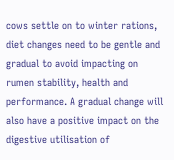cows settle on to winter rations, diet changes need to be gentle and gradual to avoid impacting on rumen stability, health and performance. A gradual change will also have a positive impact on the digestive utilisation of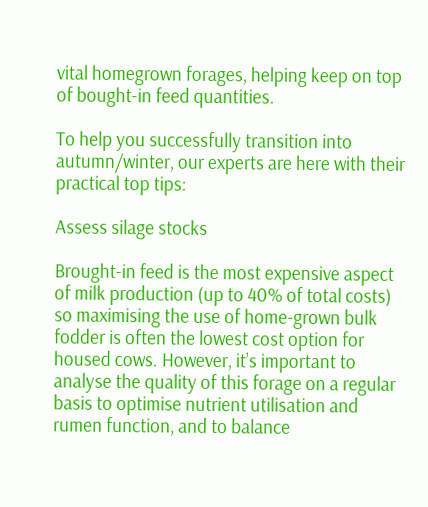vital homegrown forages, helping keep on top of bought-in feed quantities.

To help you successfully transition into autumn/winter, our experts are here with their practical top tips:

Assess silage stocks

Brought-in feed is the most expensive aspect of milk production (up to 40% of total costs) so maximising the use of home-grown bulk fodder is often the lowest cost option for housed cows. However, it’s important to analyse the quality of this forage on a regular basis to optimise nutrient utilisation and rumen function, and to balance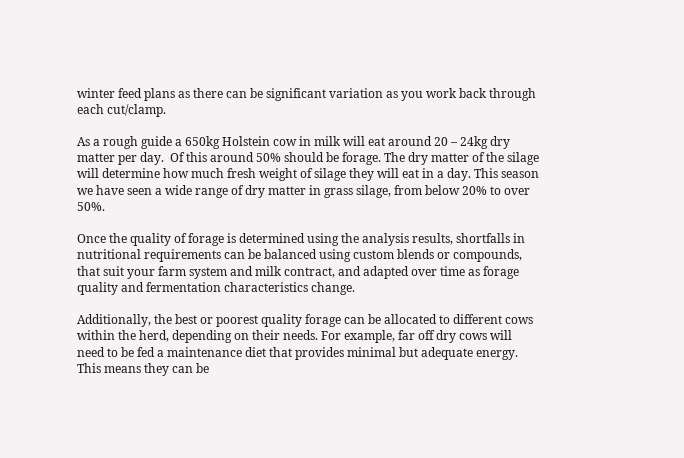winter feed plans as there can be significant variation as you work back through each cut/clamp.

As a rough guide a 650kg Holstein cow in milk will eat around 20 – 24kg dry matter per day.  Of this around 50% should be forage. The dry matter of the silage will determine how much fresh weight of silage they will eat in a day. This season we have seen a wide range of dry matter in grass silage, from below 20% to over 50%.

Once the quality of forage is determined using the analysis results, shortfalls in nutritional requirements can be balanced using custom blends or compounds, that suit your farm system and milk contract, and adapted over time as forage quality and fermentation characteristics change.

Additionally, the best or poorest quality forage can be allocated to different cows within the herd, depending on their needs. For example, far off dry cows will need to be fed a maintenance diet that provides minimal but adequate energy. This means they can be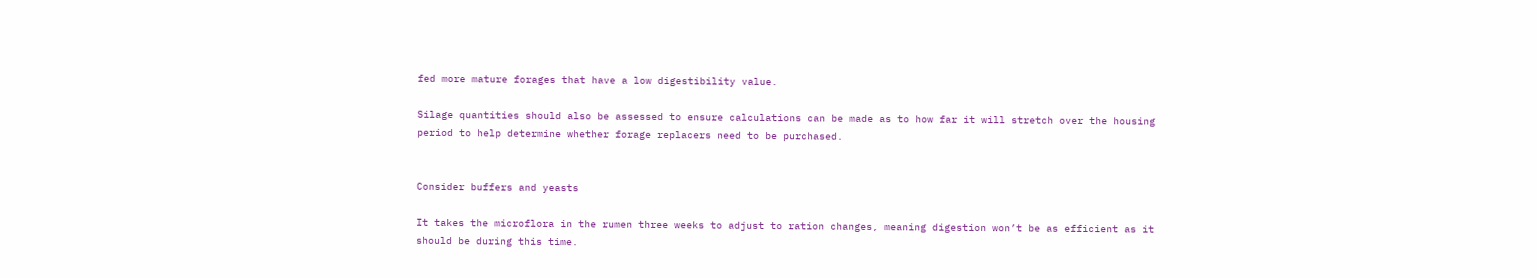fed more mature forages that have a low digestibility value.

Silage quantities should also be assessed to ensure calculations can be made as to how far it will stretch over the housing period to help determine whether forage replacers need to be purchased.


Consider buffers and yeasts

It takes the microflora in the rumen three weeks to adjust to ration changes, meaning digestion won’t be as efficient as it should be during this time.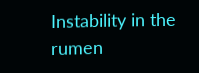Instability in the rumen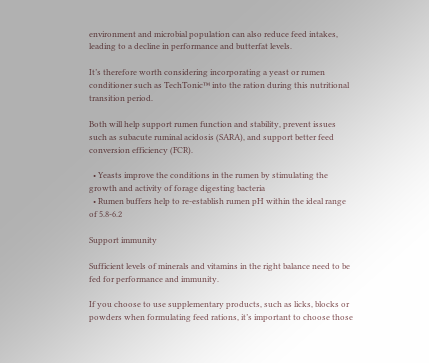environment and microbial population can also reduce feed intakes, leading to a decline in performance and butterfat levels.

It’s therefore worth considering incorporating a yeast or rumen conditioner such as TechTonic™ into the ration during this nutritional transition period.

Both will help support rumen function and stability, prevent issues such as subacute ruminal acidosis (SARA), and support better feed conversion efficiency (FCR).

  • Yeasts improve the conditions in the rumen by stimulating the growth and activity of forage digesting bacteria
  • Rumen buffers help to re-establish rumen pH within the ideal range of 5.8-6.2

Support immunity

Sufficient levels of minerals and vitamins in the right balance need to be fed for performance and immunity.

If you choose to use supplementary products, such as licks, blocks or powders when formulating feed rations, it’s important to choose those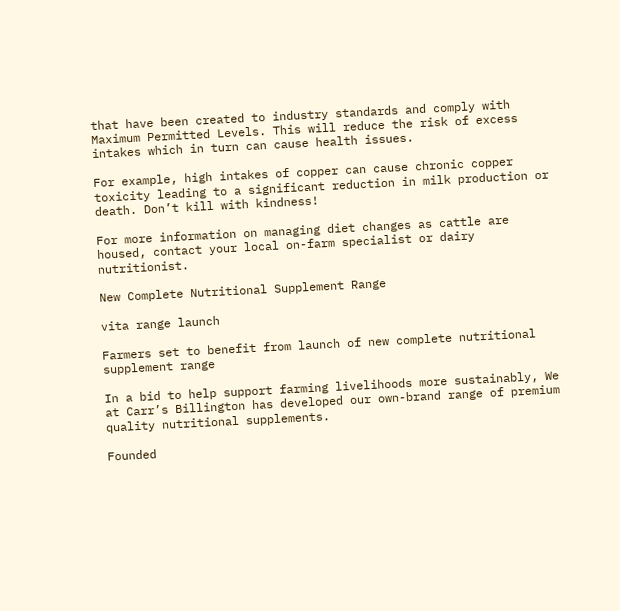that have been created to industry standards and comply with Maximum Permitted Levels. This will reduce the risk of excess intakes which in turn can cause health issues.

For example, high intakes of copper can cause chronic copper toxicity leading to a significant reduction in milk production or death. Don’t kill with kindness!

For more information on managing diet changes as cattle are housed, contact your local on-farm specialist or dairy nutritionist.

New Complete Nutritional Supplement Range

vita range launch

Farmers set to benefit from launch of new complete nutritional supplement range

In a bid to help support farming livelihoods more sustainably, We at Carr’s Billington has developed our own-brand range of premium quality nutritional supplements.

Founded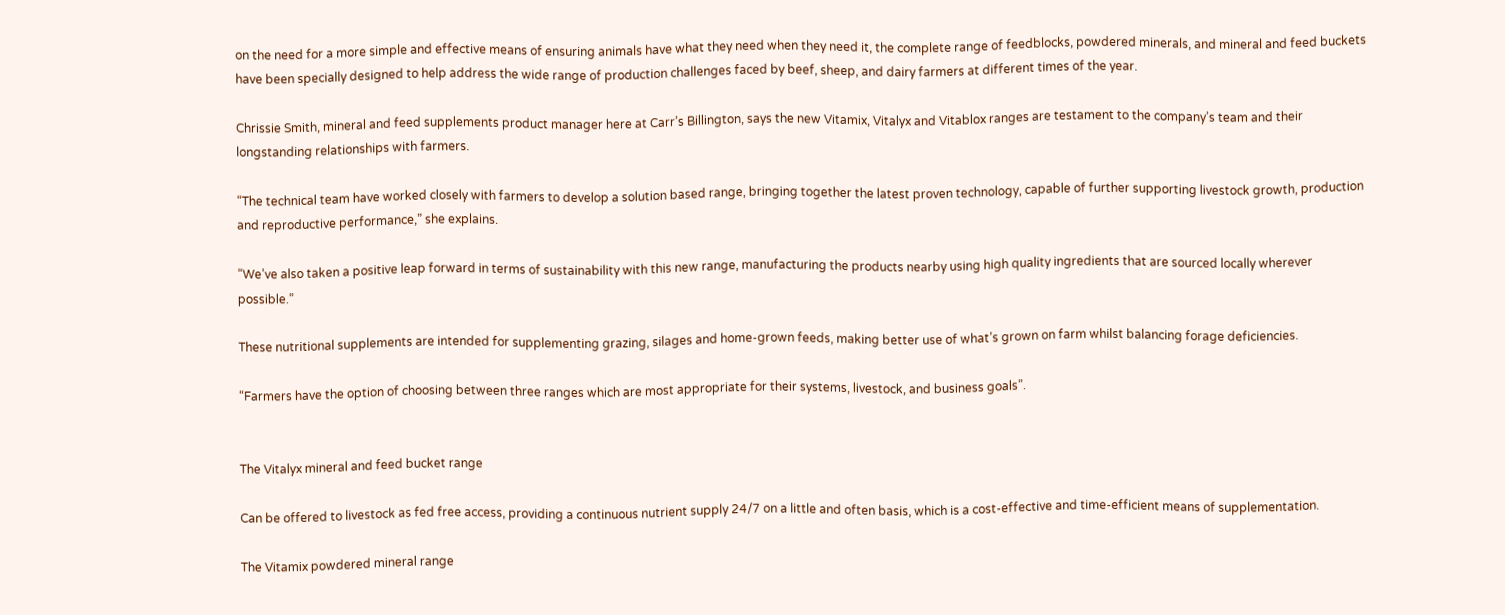on the need for a more simple and effective means of ensuring animals have what they need when they need it, the complete range of feedblocks, powdered minerals, and mineral and feed buckets have been specially designed to help address the wide range of production challenges faced by beef, sheep, and dairy farmers at different times of the year.

Chrissie Smith, mineral and feed supplements product manager here at Carr’s Billington, says the new Vitamix, Vitalyx and Vitablox ranges are testament to the company’s team and their longstanding relationships with farmers.

“The technical team have worked closely with farmers to develop a solution based range, bringing together the latest proven technology, capable of further supporting livestock growth, production and reproductive performance,” she explains.

“We’ve also taken a positive leap forward in terms of sustainability with this new range, manufacturing the products nearby using high quality ingredients that are sourced locally wherever possible.”

These nutritional supplements are intended for supplementing grazing, silages and home-grown feeds, making better use of what’s grown on farm whilst balancing forage deficiencies.

“Farmers have the option of choosing between three ranges which are most appropriate for their systems, livestock, and business goals”.


The Vitalyx mineral and feed bucket range

Can be offered to livestock as fed free access, providing a continuous nutrient supply 24/7 on a little and often basis, which is a cost-effective and time-efficient means of supplementation.

The Vitamix powdered mineral range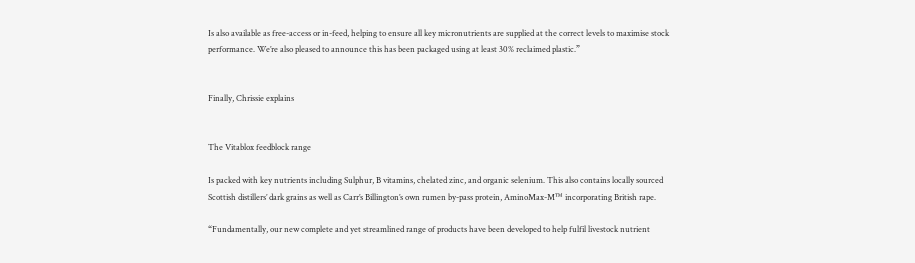Is also available as free-access or in-feed, helping to ensure all key micronutrients are supplied at the correct levels to maximise stock performance. We’re also pleased to announce this has been packaged using at least 30% reclaimed plastic.”


Finally, Chrissie explains


The Vitablox feedblock range

Is packed with key nutrients including Sulphur, B vitamins, chelated zinc, and organic selenium. This also contains locally sourced Scottish distillers’ dark grains as well as Carr’s Billington’s own rumen by-pass protein, AminoMax-M™ incorporating British rape.

“Fundamentally, our new complete and yet streamlined range of products have been developed to help fulfil livestock nutrient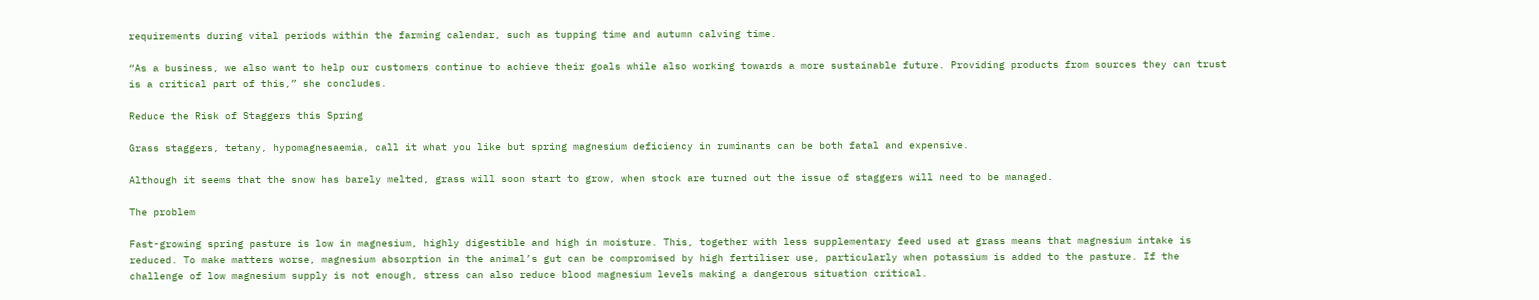requirements during vital periods within the farming calendar, such as tupping time and autumn calving time.

“As a business, we also want to help our customers continue to achieve their goals while also working towards a more sustainable future. Providing products from sources they can trust is a critical part of this,” she concludes.

Reduce the Risk of Staggers this Spring

Grass staggers, tetany, hypomagnesaemia, call it what you like but spring magnesium deficiency in ruminants can be both fatal and expensive.

Although it seems that the snow has barely melted, grass will soon start to grow, when stock are turned out the issue of staggers will need to be managed.

The problem

Fast-growing spring pasture is low in magnesium, highly digestible and high in moisture. This, together with less supplementary feed used at grass means that magnesium intake is reduced. To make matters worse, magnesium absorption in the animal’s gut can be compromised by high fertiliser use, particularly when potassium is added to the pasture. If the challenge of low magnesium supply is not enough, stress can also reduce blood magnesium levels making a dangerous situation critical.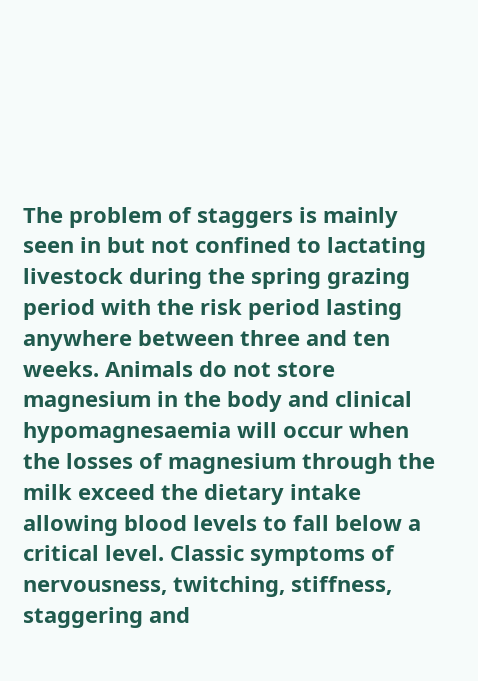The problem of staggers is mainly seen in but not confined to lactating livestock during the spring grazing period with the risk period lasting anywhere between three and ten weeks. Animals do not store magnesium in the body and clinical hypomagnesaemia will occur when the losses of magnesium through the milk exceed the dietary intake allowing blood levels to fall below a critical level. Classic symptoms of nervousness, twitching, stiffness, staggering and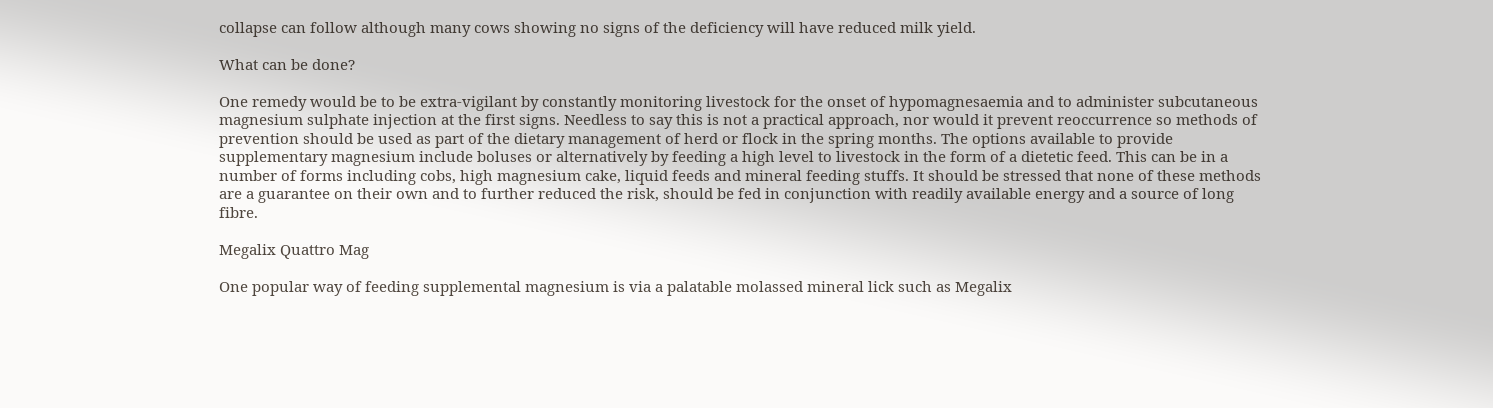collapse can follow although many cows showing no signs of the deficiency will have reduced milk yield.

What can be done?

One remedy would be to be extra-vigilant by constantly monitoring livestock for the onset of hypomagnesaemia and to administer subcutaneous magnesium sulphate injection at the first signs. Needless to say this is not a practical approach, nor would it prevent reoccurrence so methods of prevention should be used as part of the dietary management of herd or flock in the spring months. The options available to provide supplementary magnesium include boluses or alternatively by feeding a high level to livestock in the form of a dietetic feed. This can be in a number of forms including cobs, high magnesium cake, liquid feeds and mineral feeding stuffs. It should be stressed that none of these methods are a guarantee on their own and to further reduced the risk, should be fed in conjunction with readily available energy and a source of long fibre.

Megalix Quattro Mag

One popular way of feeding supplemental magnesium is via a palatable molassed mineral lick such as Megalix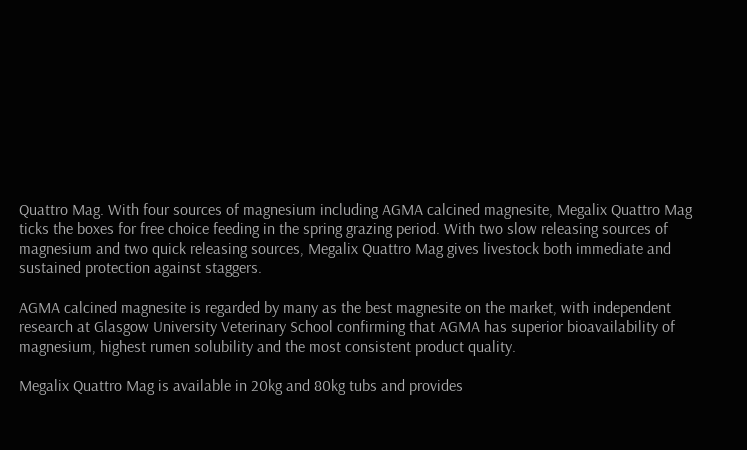Quattro Mag. With four sources of magnesium including AGMA calcined magnesite, Megalix Quattro Mag ticks the boxes for free choice feeding in the spring grazing period. With two slow releasing sources of magnesium and two quick releasing sources, Megalix Quattro Mag gives livestock both immediate and sustained protection against staggers.

AGMA calcined magnesite is regarded by many as the best magnesite on the market, with independent research at Glasgow University Veterinary School confirming that AGMA has superior bioavailability of magnesium, highest rumen solubility and the most consistent product quality.

Megalix Quattro Mag is available in 20kg and 80kg tubs and provides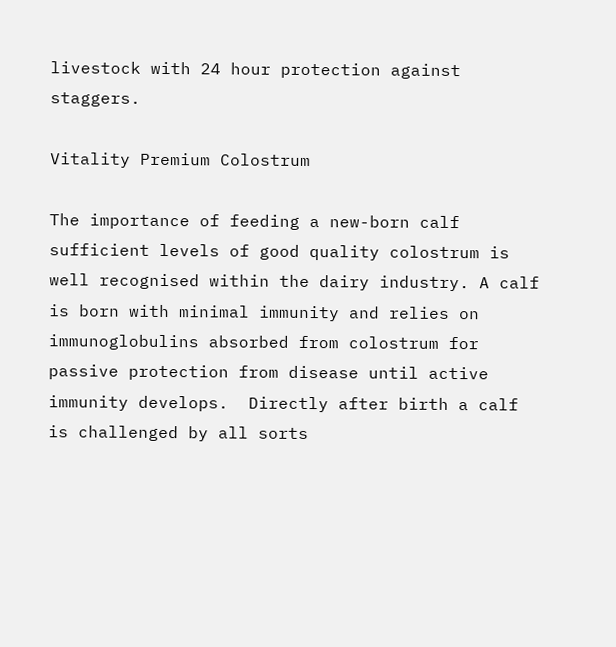livestock with 24 hour protection against staggers.

Vitality Premium Colostrum

The importance of feeding a new-born calf sufficient levels of good quality colostrum is well recognised within the dairy industry. A calf is born with minimal immunity and relies on immunoglobulins absorbed from colostrum for passive protection from disease until active immunity develops.  Directly after birth a calf is challenged by all sorts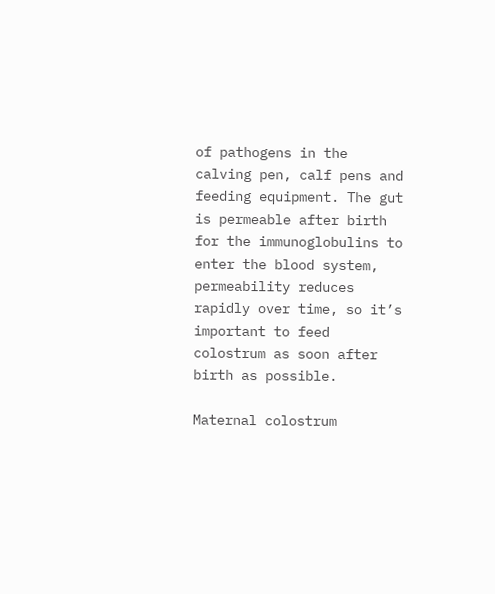of pathogens in the calving pen, calf pens and feeding equipment. The gut is permeable after birth for the immunoglobulins to enter the blood system, permeability reduces rapidly over time, so it’s important to feed colostrum as soon after birth as possible.

Maternal colostrum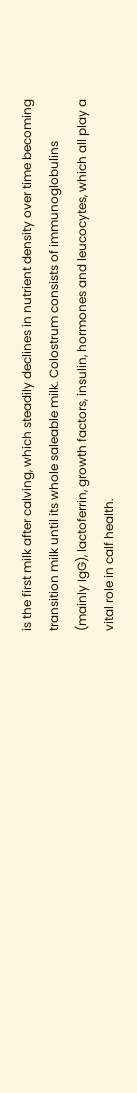is the first milk after calving, which steadily declines in nutrient density over time becoming transition milk until its whole saleable milk. Colostrum consists of immunoglobulins (mainly IgG), lactoferrin, growth factors, insulin, hormones and leucocytes, which all play a vital role in calf health.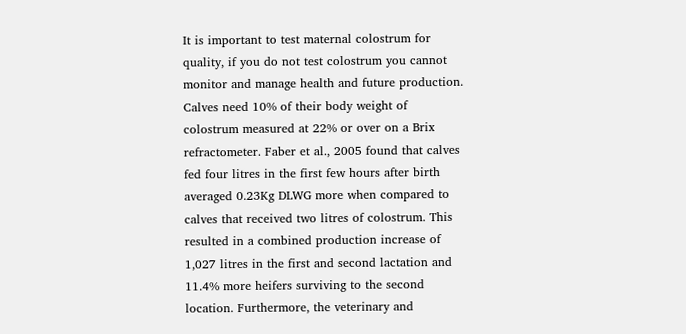It is important to test maternal colostrum for quality, if you do not test colostrum you cannot monitor and manage health and future production. Calves need 10% of their body weight of colostrum measured at 22% or over on a Brix refractometer. Faber et al., 2005 found that calves fed four litres in the first few hours after birth averaged 0.23Kg DLWG more when compared to calves that received two litres of colostrum. This resulted in a combined production increase of 1,027 litres in the first and second lactation and 11.4% more heifers surviving to the second location. Furthermore, the veterinary and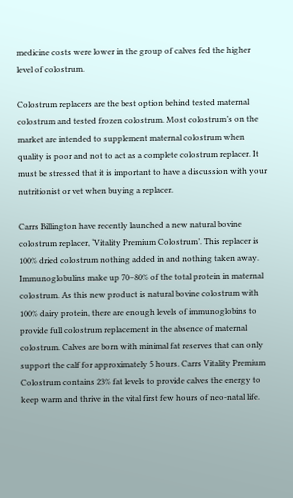medicine costs were lower in the group of calves fed the higher level of colostrum.

Colostrum replacers are the best option behind tested maternal colostrum and tested frozen colostrum. Most colostrum’s on the market are intended to supplement maternal colostrum when quality is poor and not to act as a complete colostrum replacer. It must be stressed that it is important to have a discussion with your nutritionist or vet when buying a replacer.

Carrs Billington have recently launched a new natural bovine colostrum replacer, ‘Vitality Premium Colostrum’. This replacer is 100% dried colostrum nothing added in and nothing taken away. Immunoglobulins make up 70–80% of the total protein in maternal colostrum. As this new product is natural bovine colostrum with 100% dairy protein, there are enough levels of immunoglobins to provide full colostrum replacement in the absence of maternal colostrum. Calves are born with minimal fat reserves that can only support the calf for approximately 5 hours. Carrs Vitality Premium Colostrum contains 23% fat levels to provide calves the energy to keep warm and thrive in the vital first few hours of neo-natal life.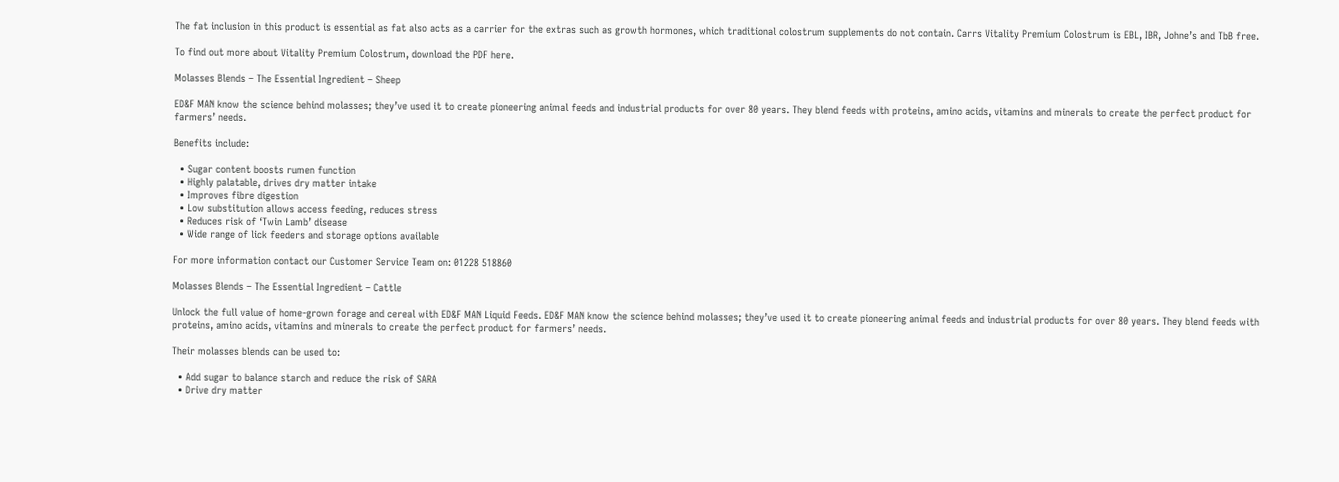The fat inclusion in this product is essential as fat also acts as a carrier for the extras such as growth hormones, which traditional colostrum supplements do not contain. Carrs Vitality Premium Colostrum is EBL, IBR, Johne’s and TbB free.

To find out more about Vitality Premium Colostrum, download the PDF here.

Molasses Blends – The Essential Ingredient – Sheep

ED&F MAN know the science behind molasses; they’ve used it to create pioneering animal feeds and industrial products for over 80 years. They blend feeds with proteins, amino acids, vitamins and minerals to create the perfect product for farmers’ needs.

Benefits include:

  • Sugar content boosts rumen function
  • Highly palatable, drives dry matter intake
  • Improves fibre digestion
  • Low substitution allows access feeding, reduces stress
  • Reduces risk of ‘Twin Lamb’ disease
  • Wide range of lick feeders and storage options available

For more information contact our Customer Service Team on: 01228 518860

Molasses Blends – The Essential Ingredient – Cattle

Unlock the full value of home-grown forage and cereal with ED&F MAN Liquid Feeds. ED&F MAN know the science behind molasses; they’ve used it to create pioneering animal feeds and industrial products for over 80 years. They blend feeds with proteins, amino acids, vitamins and minerals to create the perfect product for farmers’ needs.

Their molasses blends can be used to:

  • Add sugar to balance starch and reduce the risk of SARA
  • Drive dry matter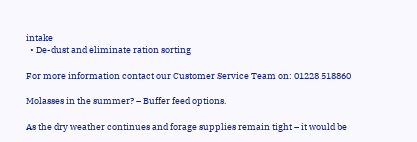intake
  • De-dust and eliminate ration sorting

For more information contact our Customer Service Team on: 01228 518860

Molasses in the summer? – Buffer feed options.

As the dry weather continues and forage supplies remain tight – it would be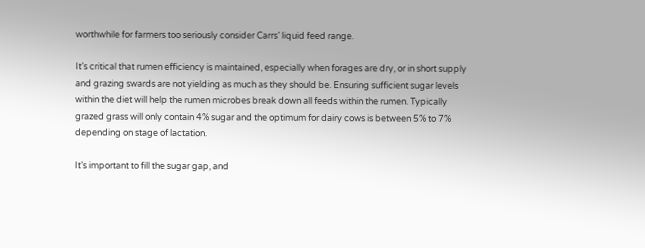worthwhile for farmers too seriously consider Carrs’ liquid feed range.

It’s critical that rumen efficiency is maintained, especially when forages are dry, or in short supply and grazing swards are not yielding as much as they should be. Ensuring sufficient sugar levels within the diet will help the rumen microbes break down all feeds within the rumen. Typically grazed grass will only contain 4% sugar and the optimum for dairy cows is between 5% to 7% depending on stage of lactation.

It’s important to fill the sugar gap, and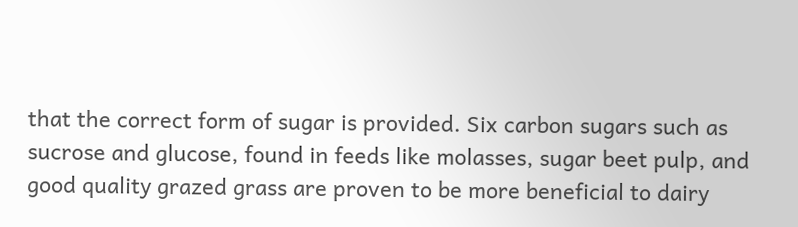that the correct form of sugar is provided. Six carbon sugars such as sucrose and glucose, found in feeds like molasses, sugar beet pulp, and good quality grazed grass are proven to be more beneficial to dairy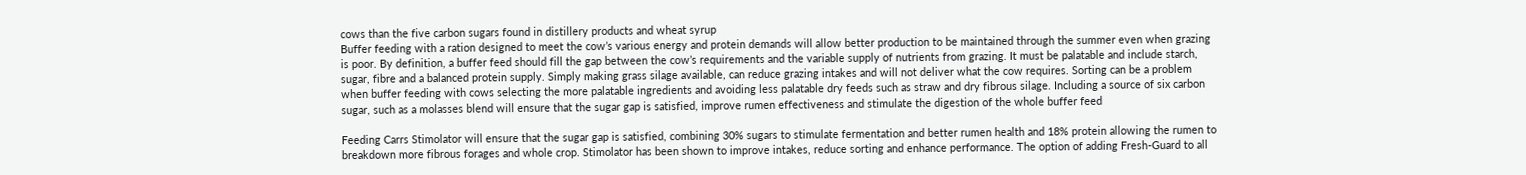cows than the five carbon sugars found in distillery products and wheat syrup
Buffer feeding with a ration designed to meet the cow’s various energy and protein demands will allow better production to be maintained through the summer even when grazing is poor. By definition, a buffer feed should fill the gap between the cow’s requirements and the variable supply of nutrients from grazing. It must be palatable and include starch, sugar, fibre and a balanced protein supply. Simply making grass silage available, can reduce grazing intakes and will not deliver what the cow requires. Sorting can be a problem when buffer feeding with cows selecting the more palatable ingredients and avoiding less palatable dry feeds such as straw and dry fibrous silage. Including a source of six carbon sugar, such as a molasses blend will ensure that the sugar gap is satisfied, improve rumen effectiveness and stimulate the digestion of the whole buffer feed

Feeding Carrs Stimolator will ensure that the sugar gap is satisfied, combining 30% sugars to stimulate fermentation and better rumen health and 18% protein allowing the rumen to breakdown more fibrous forages and whole crop. Stimolator has been shown to improve intakes, reduce sorting and enhance performance. The option of adding Fresh-Guard to all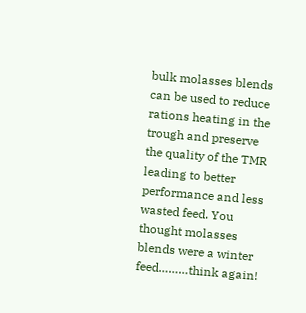bulk molasses blends can be used to reduce rations heating in the trough and preserve the quality of the TMR leading to better performance and less wasted feed. You thought molasses blends were a winter feed………think again!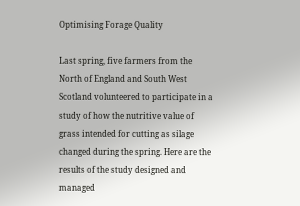Optimising Forage Quality

Last spring, five farmers from the North of England and South West Scotland volunteered to participate in a study of how the nutritive value of grass intended for cutting as silage changed during the spring. Here are the results of the study designed and managed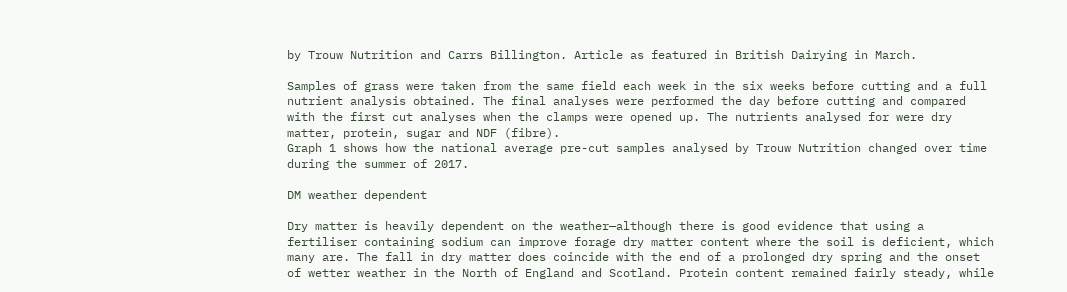by Trouw Nutrition and Carrs Billington. Article as featured in British Dairying in March.

Samples of grass were taken from the same field each week in the six weeks before cutting and a full nutrient analysis obtained. The final analyses were performed the day before cutting and compared with the first cut analyses when the clamps were opened up. The nutrients analysed for were dry matter, protein, sugar and NDF (fibre).
Graph 1 shows how the national average pre-cut samples analysed by Trouw Nutrition changed over time during the summer of 2017.

DM weather dependent

Dry matter is heavily dependent on the weather—although there is good evidence that using a fertiliser containing sodium can improve forage dry matter content where the soil is deficient, which many are. The fall in dry matter does coincide with the end of a prolonged dry spring and the onset of wetter weather in the North of England and Scotland. Protein content remained fairly steady, while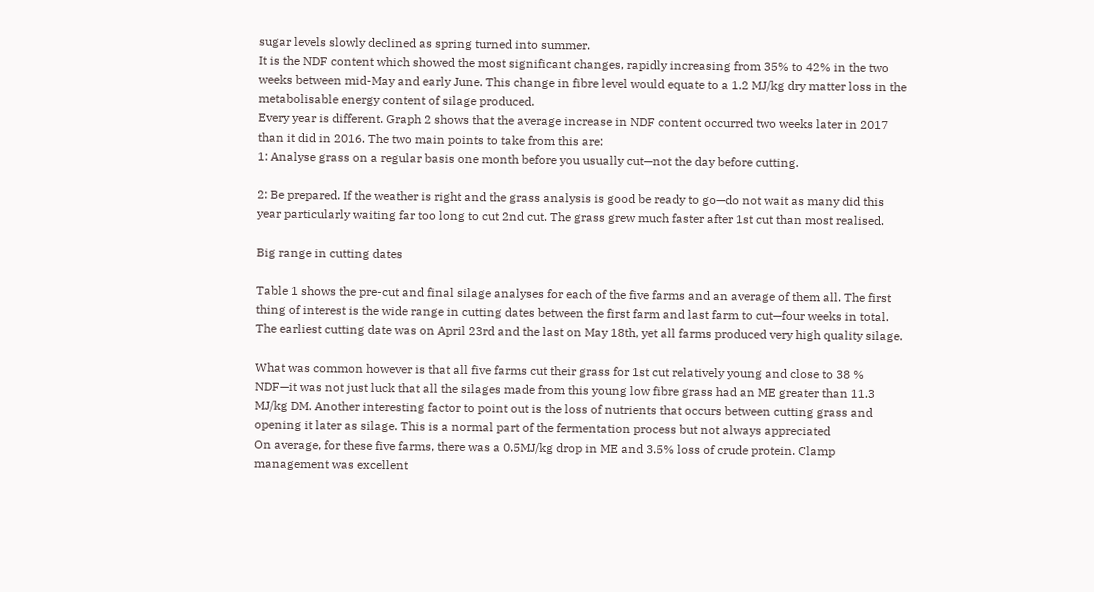sugar levels slowly declined as spring turned into summer.
It is the NDF content which showed the most significant changes, rapidly increasing from 35% to 42% in the two weeks between mid-May and early June. This change in fibre level would equate to a 1.2 MJ/kg dry matter loss in the metabolisable energy content of silage produced.
Every year is different. Graph 2 shows that the average increase in NDF content occurred two weeks later in 2017 than it did in 2016. The two main points to take from this are:
1: Analyse grass on a regular basis one month before you usually cut—not the day before cutting.

2: Be prepared. If the weather is right and the grass analysis is good be ready to go—do not wait as many did this year particularly waiting far too long to cut 2nd cut. The grass grew much faster after 1st cut than most realised.

Big range in cutting dates

Table 1 shows the pre-cut and final silage analyses for each of the five farms and an average of them all. The first thing of interest is the wide range in cutting dates between the first farm and last farm to cut—four weeks in total. The earliest cutting date was on April 23rd and the last on May 18th, yet all farms produced very high quality silage.

What was common however is that all five farms cut their grass for 1st cut relatively young and close to 38 % NDF—it was not just luck that all the silages made from this young low fibre grass had an ME greater than 11.3 MJ/kg DM. Another interesting factor to point out is the loss of nutrients that occurs between cutting grass and opening it later as silage. This is a normal part of the fermentation process but not always appreciated
On average, for these five farms, there was a 0.5MJ/kg drop in ME and 3.5% loss of crude protein. Clamp management was excellent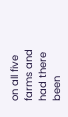on all five farms and had there been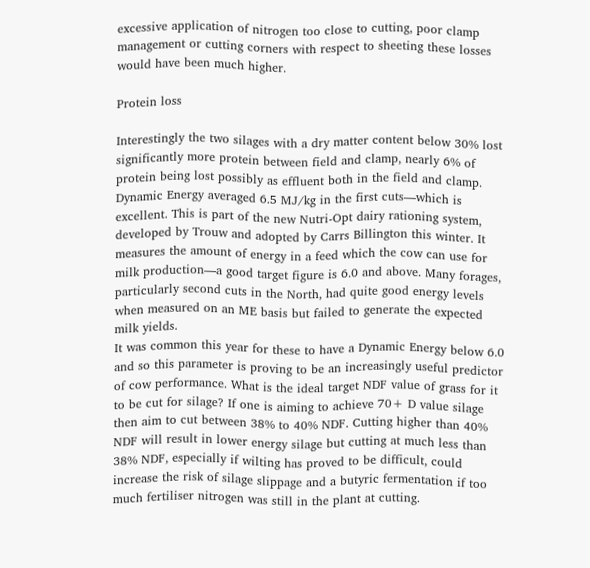excessive application of nitrogen too close to cutting, poor clamp management or cutting corners with respect to sheeting these losses would have been much higher.

Protein loss

Interestingly the two silages with a dry matter content below 30% lost significantly more protein between field and clamp, nearly 6% of protein being lost possibly as effluent both in the field and clamp.
Dynamic Energy averaged 6.5 MJ/kg in the first cuts—which is excellent. This is part of the new Nutri-Opt dairy rationing system, developed by Trouw and adopted by Carrs Billington this winter. It measures the amount of energy in a feed which the cow can use for milk production—a good target figure is 6.0 and above. Many forages, particularly second cuts in the North, had quite good energy levels when measured on an ME basis but failed to generate the expected milk yields.
It was common this year for these to have a Dynamic Energy below 6.0 and so this parameter is proving to be an increasingly useful predictor of cow performance. What is the ideal target NDF value of grass for it to be cut for silage? If one is aiming to achieve 70+ D value silage then aim to cut between 38% to 40% NDF. Cutting higher than 40% NDF will result in lower energy silage but cutting at much less than 38% NDF, especially if wilting has proved to be difficult, could increase the risk of silage slippage and a butyric fermentation if too much fertiliser nitrogen was still in the plant at cutting.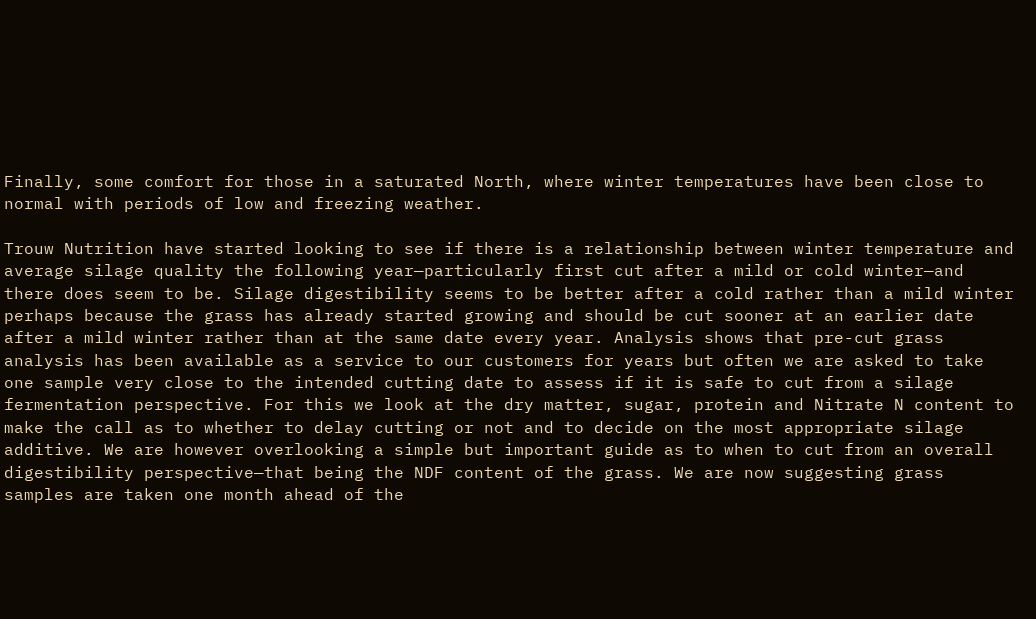Finally, some comfort for those in a saturated North, where winter temperatures have been close to normal with periods of low and freezing weather.

Trouw Nutrition have started looking to see if there is a relationship between winter temperature and average silage quality the following year—particularly first cut after a mild or cold winter—and there does seem to be. Silage digestibility seems to be better after a cold rather than a mild winter perhaps because the grass has already started growing and should be cut sooner at an earlier date after a mild winter rather than at the same date every year. Analysis shows that pre-cut grass analysis has been available as a service to our customers for years but often we are asked to take one sample very close to the intended cutting date to assess if it is safe to cut from a silage fermentation perspective. For this we look at the dry matter, sugar, protein and Nitrate N content to make the call as to whether to delay cutting or not and to decide on the most appropriate silage additive. We are however overlooking a simple but important guide as to when to cut from an overall digestibility perspective—that being the NDF content of the grass. We are now suggesting grass samples are taken one month ahead of the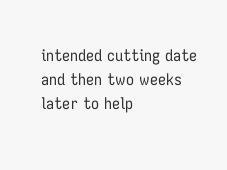intended cutting date and then two weeks later to help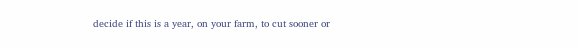decide if this is a year, on your farm, to cut sooner or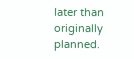later than originally planned.